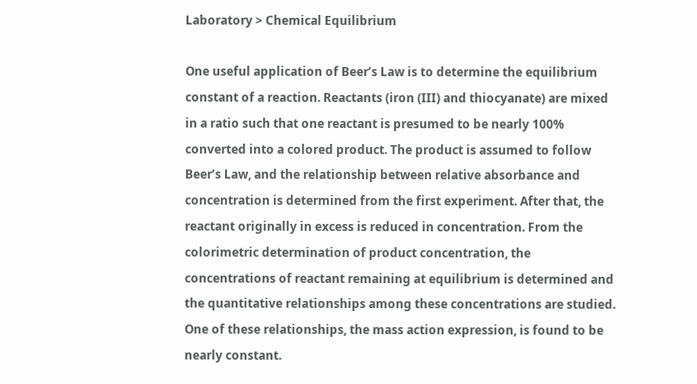Laboratory > Chemical Equilibrium

One useful application of Beer’s Law is to determine the equilibrium constant of a reaction. Reactants (iron (III) and thiocyanate) are mixed in a ratio such that one reactant is presumed to be nearly 100% converted into a colored product. The product is assumed to follow Beer’s Law, and the relationship between relative absorbance and concentration is determined from the first experiment. After that, the reactant originally in excess is reduced in concentration. From the colorimetric determination of product concentration, the concentrations of reactant remaining at equilibrium is determined and the quantitative relationships among these concentrations are studied. One of these relationships, the mass action expression, is found to be nearly constant.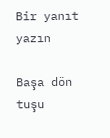Bir yanıt yazın

Başa dön tuşu